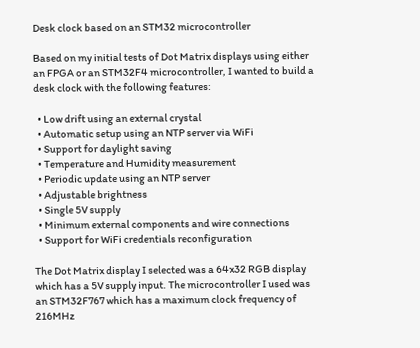Desk clock based on an STM32 microcontroller

Based on my initial tests of Dot Matrix displays using either an FPGA or an STM32F4 microcontroller, I wanted to build a desk clock with the following features:

  • Low drift using an external crystal
  • Automatic setup using an NTP server via WiFi
  • Support for daylight saving
  • Temperature and Humidity measurement
  • Periodic update using an NTP server
  • Adjustable brightness
  • Single 5V supply
  • Minimum external components and wire connections
  • Support for WiFi credentials reconfiguration

The Dot Matrix display I selected was a 64x32 RGB display which has a 5V supply input. The microcontroller I used was an STM32F767 which has a maximum clock frequency of 216MHz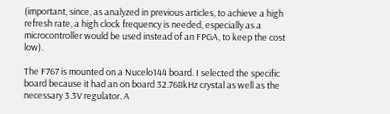(important, since, as analyzed in previous articles, to achieve a high refresh rate, a high clock frequency is needed, especially as a microcontroller would be used instead of an FPGA, to keep the cost low).

The F767 is mounted on a Nucelo144 board. I selected the specific board because it had an on board 32.768kHz crystal as well as the necessary 3.3V regulator. A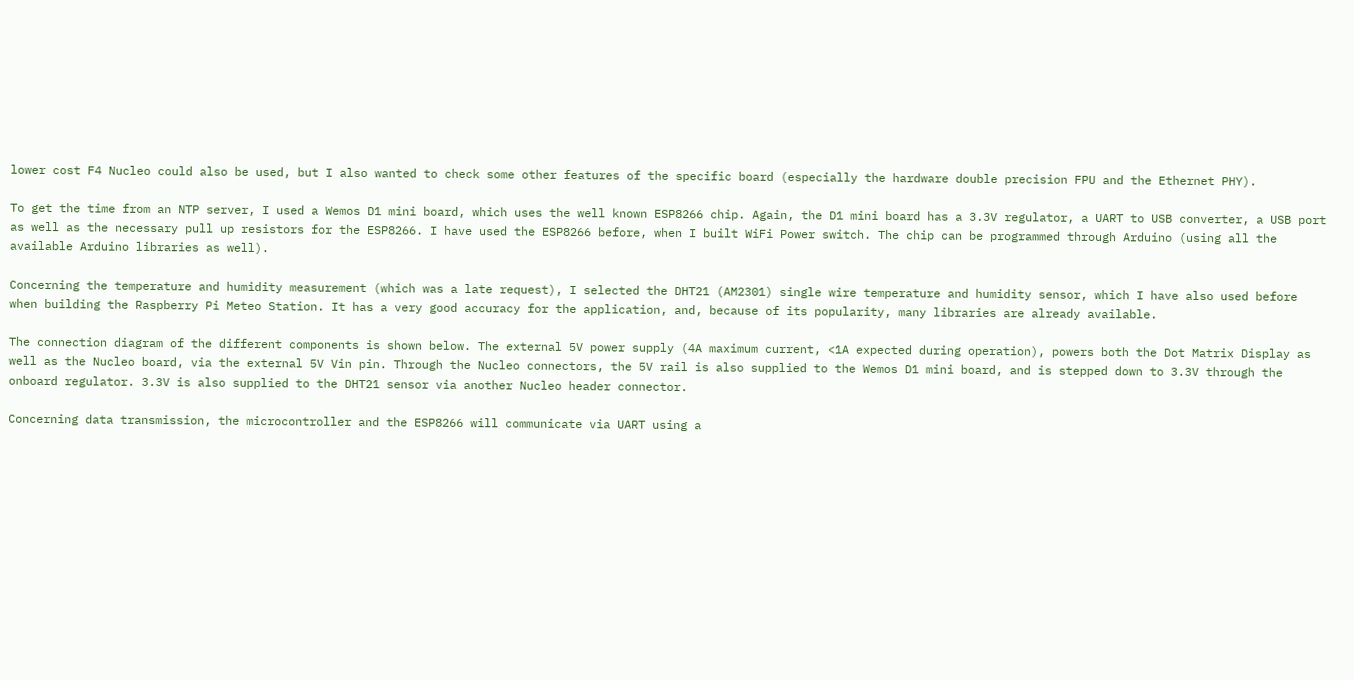lower cost F4 Nucleo could also be used, but I also wanted to check some other features of the specific board (especially the hardware double precision FPU and the Ethernet PHY).

To get the time from an NTP server, I used a Wemos D1 mini board, which uses the well known ESP8266 chip. Again, the D1 mini board has a 3.3V regulator, a UART to USB converter, a USB port as well as the necessary pull up resistors for the ESP8266. I have used the ESP8266 before, when I built WiFi Power switch. The chip can be programmed through Arduino (using all the available Arduino libraries as well).

Concerning the temperature and humidity measurement (which was a late request), I selected the DHT21 (AM2301) single wire temperature and humidity sensor, which I have also used before when building the Raspberry Pi Meteo Station. It has a very good accuracy for the application, and, because of its popularity, many libraries are already available.

The connection diagram of the different components is shown below. The external 5V power supply (4A maximum current, <1A expected during operation), powers both the Dot Matrix Display as well as the Nucleo board, via the external 5V Vin pin. Through the Nucleo connectors, the 5V rail is also supplied to the Wemos D1 mini board, and is stepped down to 3.3V through the onboard regulator. 3.3V is also supplied to the DHT21 sensor via another Nucleo header connector.

Concerning data transmission, the microcontroller and the ESP8266 will communicate via UART using a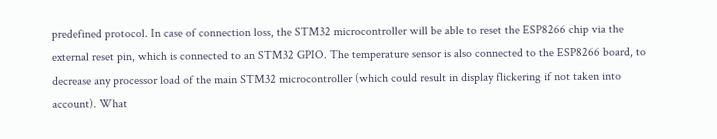predefined protocol. In case of connection loss, the STM32 microcontroller will be able to reset the ESP8266 chip via the external reset pin, which is connected to an STM32 GPIO. The temperature sensor is also connected to the ESP8266 board, to decrease any processor load of the main STM32 microcontroller (which could result in display flickering if not taken into account). What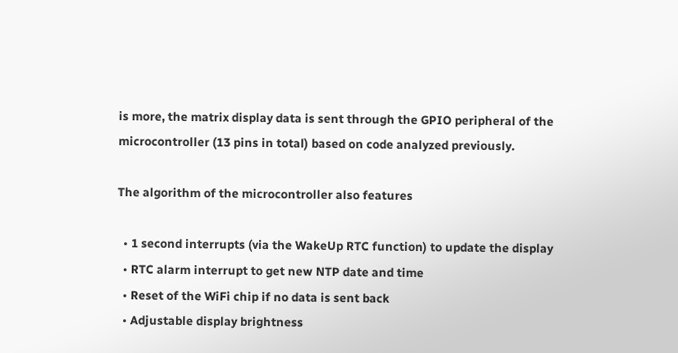is more, the matrix display data is sent through the GPIO peripheral of the microcontroller (13 pins in total) based on code analyzed previously.

The algorithm of the microcontroller also features

  • 1 second interrupts (via the WakeUp RTC function) to update the display
  • RTC alarm interrupt to get new NTP date and time
  • Reset of the WiFi chip if no data is sent back
  • Adjustable display brightness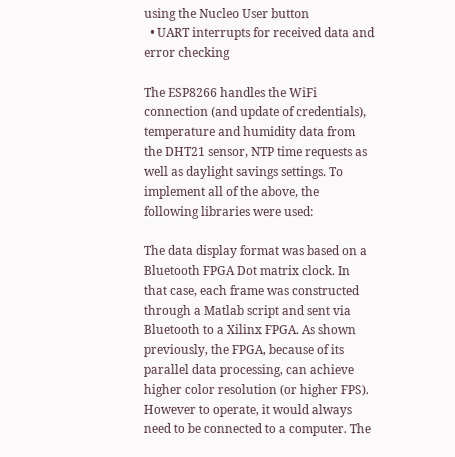using the Nucleo User button
  • UART interrupts for received data and error checking

The ESP8266 handles the WiFi connection (and update of credentials), temperature and humidity data from the DHT21 sensor, NTP time requests as well as daylight savings settings. To implement all of the above, the following libraries were used:

The data display format was based on a Bluetooth FPGA Dot matrix clock. In that case, each frame was constructed through a Matlab script and sent via Bluetooth to a Xilinx FPGA. As shown previously, the FPGA, because of its parallel data processing, can achieve higher color resolution (or higher FPS). However to operate, it would always need to be connected to a computer. The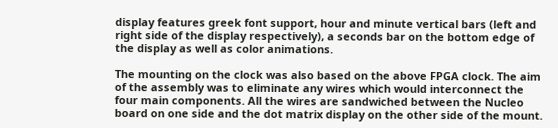display features greek font support, hour and minute vertical bars (left and right side of the display respectively), a seconds bar on the bottom edge of the display as well as color animations.

The mounting on the clock was also based on the above FPGA clock. The aim of the assembly was to eliminate any wires which would interconnect the four main components. All the wires are sandwiched between the Nucleo board on one side and the dot matrix display on the other side of the mount.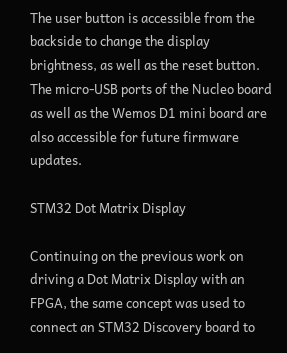The user button is accessible from the backside to change the display brightness, as well as the reset button. The micro-USB ports of the Nucleo board as well as the Wemos D1 mini board are also accessible for future firmware updates.

STM32 Dot Matrix Display

Continuing on the previous work on driving a Dot Matrix Display with an FPGA, the same concept was used to connect an STM32 Discovery board to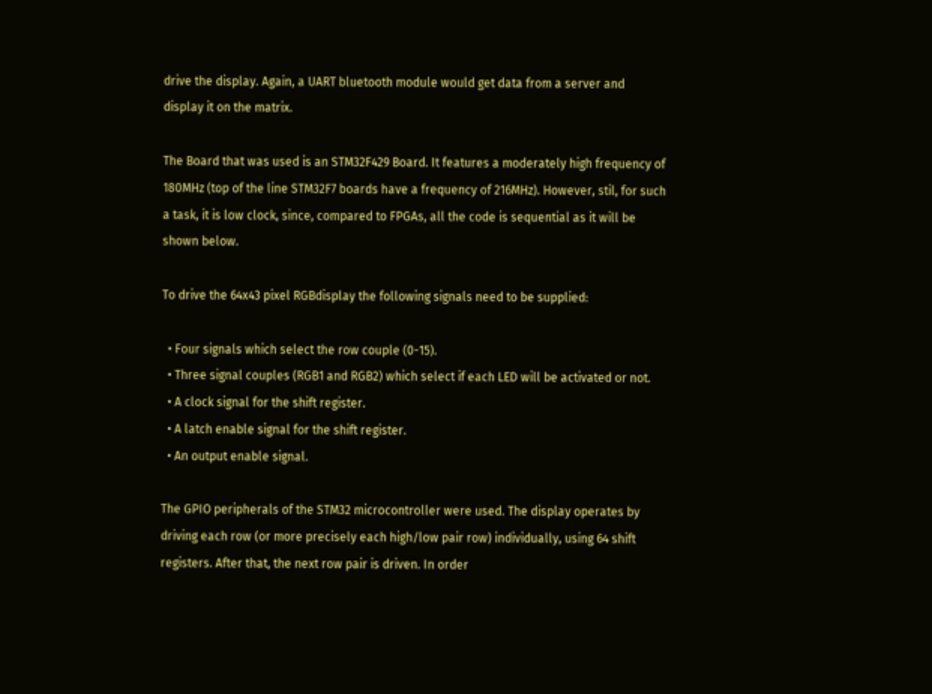drive the display. Again, a UART bluetooth module would get data from a server and display it on the matrix.

The Board that was used is an STM32F429 Board. It features a moderately high frequency of 180MHz (top of the line STM32F7 boards have a frequency of 216MHz). However, stil, for such a task, it is low clock, since, compared to FPGAs, all the code is sequential as it will be shown below.

To drive the 64x43 pixel RGBdisplay the following signals need to be supplied:

  • Four signals which select the row couple (0-15).
  • Three signal couples (RGB1 and RGB2) which select if each LED will be activated or not.
  • A clock signal for the shift register.
  • A latch enable signal for the shift register.
  • An output enable signal.

The GPIO peripherals of the STM32 microcontroller were used. The display operates by driving each row (or more precisely each high/low pair row) individually, using 64 shift registers. After that, the next row pair is driven. In order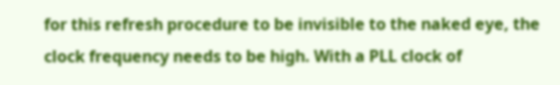for this refresh procedure to be invisible to the naked eye, the clock frequency needs to be high. With a PLL clock of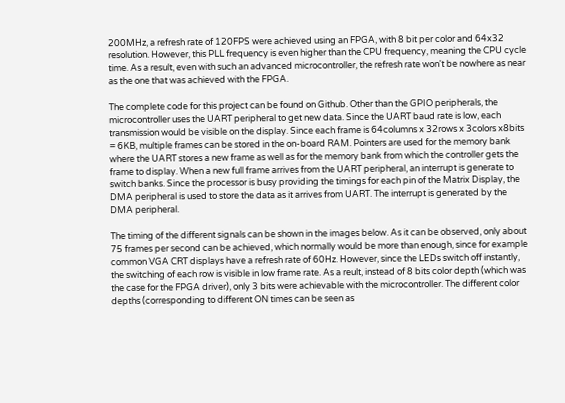200MHz, a refresh rate of 120FPS were achieved using an FPGA, with 8 bit per color and 64x32 resolution. However, this PLL frequency is even higher than the CPU frequency, meaning the CPU cycle time. As a result, even with such an advanced microcontroller, the refresh rate won't be nowhere as near as the one that was achieved with the FPGA.

The complete code for this project can be found on Github. Other than the GPIO peripherals, the microcontroller uses the UART peripheral to get new data. Since the UART baud rate is low, each transmission would be visible on the display. Since each frame is 64columns x 32rows x 3colors x8bits = 6KB, multiple frames can be stored in the on-board RAM. Pointers are used for the memory bank where the UART stores a new frame as well as for the memory bank from which the controller gets the frame to display. When a new full frame arrives from the UART peripheral, an interrupt is generate to switch banks. Since the processor is busy providing the timings for each pin of the Matrix Display, the DMA peripheral is used to store the data as it arrives from UART. The interrupt is generated by the DMA peripheral.

The timing of the different signals can be shown in the images below. As it can be observed, only about 75 frames per second can be achieved, which normally would be more than enough, since for example common VGA CRT displays have a refresh rate of 60Hz. However, since the LEDs switch off instantly, the switching of each row is visible in low frame rate. As a reult, instead of 8 bits color depth (which was the case for the FPGA driver), only 3 bits were achievable with the microcontroller. The different color depths (corresponding to different ON times can be seen as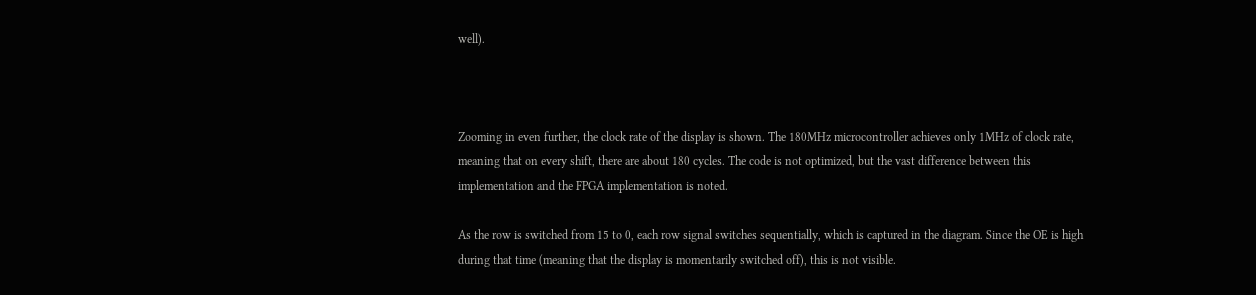well).



Zooming in even further, the clock rate of the display is shown. The 180MHz microcontroller achieves only 1MHz of clock rate, meaning that on every shift, there are about 180 cycles. The code is not optimized, but the vast difference between this implementation and the FPGA implementation is noted.

As the row is switched from 15 to 0, each row signal switches sequentially, which is captured in the diagram. Since the OE is high during that time (meaning that the display is momentarily switched off), this is not visible.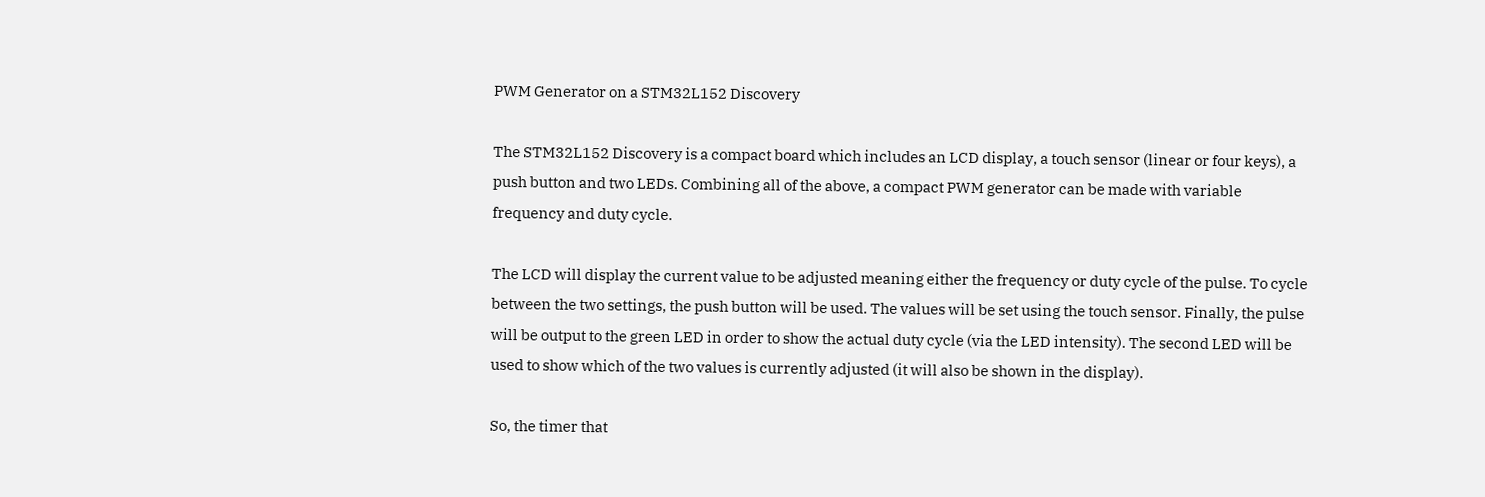PWM Generator on a STM32L152 Discovery

The STM32L152 Discovery is a compact board which includes an LCD display, a touch sensor (linear or four keys), a push button and two LEDs. Combining all of the above, a compact PWM generator can be made with variable frequency and duty cycle.

The LCD will display the current value to be adjusted meaning either the frequency or duty cycle of the pulse. To cycle between the two settings, the push button will be used. The values will be set using the touch sensor. Finally, the pulse will be output to the green LED in order to show the actual duty cycle (via the LED intensity). The second LED will be used to show which of the two values is currently adjusted (it will also be shown in the display).

So, the timer that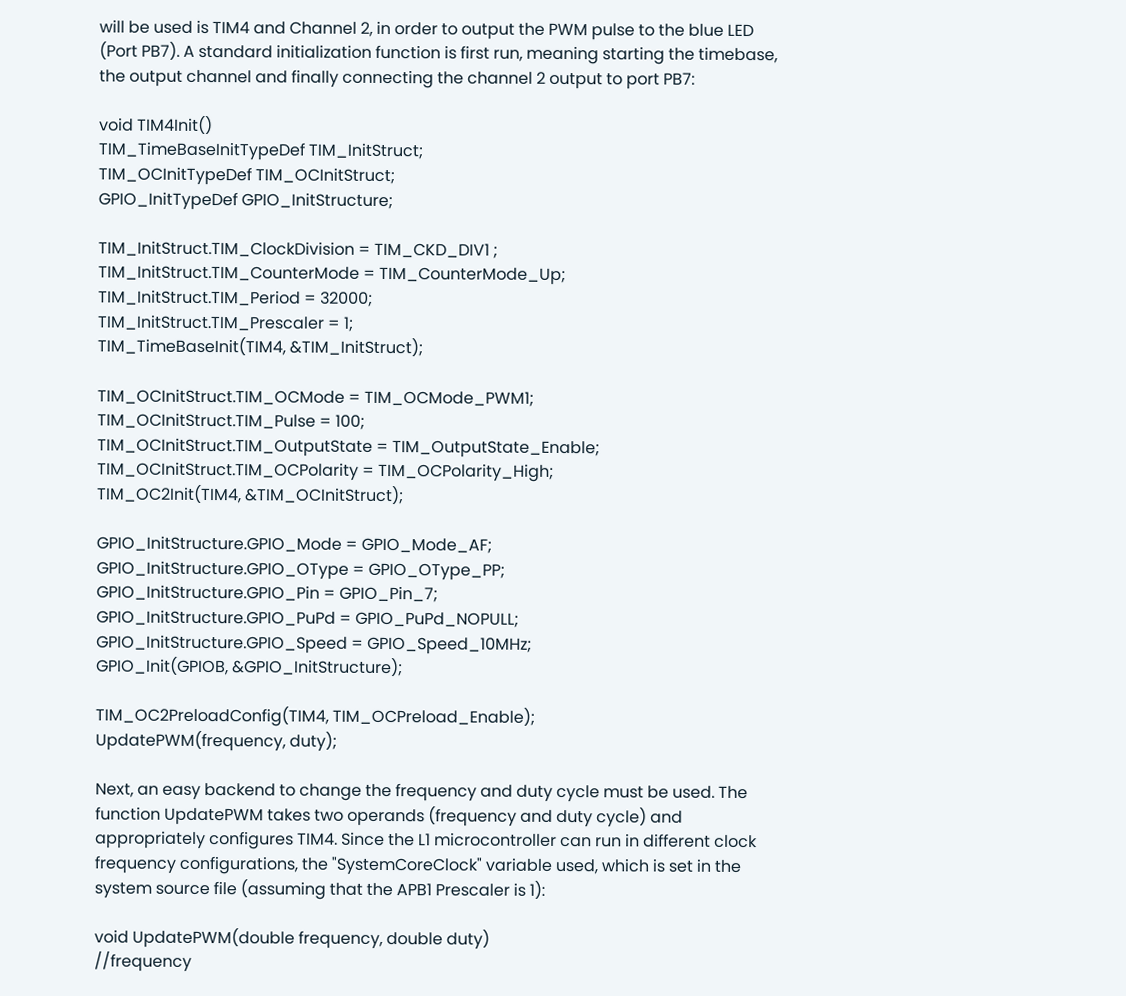will be used is TIM4 and Channel 2, in order to output the PWM pulse to the blue LED (Port PB7). A standard initialization function is first run, meaning starting the timebase, the output channel and finally connecting the channel 2 output to port PB7:

void TIM4Init()
TIM_TimeBaseInitTypeDef TIM_InitStruct;
TIM_OCInitTypeDef TIM_OCInitStruct;
GPIO_InitTypeDef GPIO_InitStructure;

TIM_InitStruct.TIM_ClockDivision = TIM_CKD_DIV1 ;
TIM_InitStruct.TIM_CounterMode = TIM_CounterMode_Up;
TIM_InitStruct.TIM_Period = 32000;
TIM_InitStruct.TIM_Prescaler = 1;
TIM_TimeBaseInit(TIM4, &TIM_InitStruct);

TIM_OCInitStruct.TIM_OCMode = TIM_OCMode_PWM1;
TIM_OCInitStruct.TIM_Pulse = 100;
TIM_OCInitStruct.TIM_OutputState = TIM_OutputState_Enable;
TIM_OCInitStruct.TIM_OCPolarity = TIM_OCPolarity_High;
TIM_OC2Init(TIM4, &TIM_OCInitStruct);

GPIO_InitStructure.GPIO_Mode = GPIO_Mode_AF;
GPIO_InitStructure.GPIO_OType = GPIO_OType_PP;
GPIO_InitStructure.GPIO_Pin = GPIO_Pin_7;
GPIO_InitStructure.GPIO_PuPd = GPIO_PuPd_NOPULL;
GPIO_InitStructure.GPIO_Speed = GPIO_Speed_10MHz;
GPIO_Init(GPIOB, &GPIO_InitStructure);

TIM_OC2PreloadConfig(TIM4, TIM_OCPreload_Enable);
UpdatePWM(frequency, duty);

Next, an easy backend to change the frequency and duty cycle must be used. The function UpdatePWM takes two operands (frequency and duty cycle) and appropriately configures TIM4. Since the L1 microcontroller can run in different clock frequency configurations, the "SystemCoreClock" variable used, which is set in the system source file (assuming that the APB1 Prescaler is 1):

void UpdatePWM(double frequency, double duty)
//frequency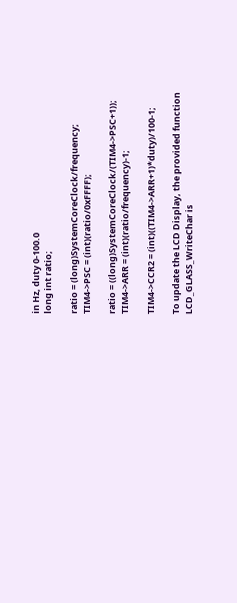in Hz, duty 0-100.0
long int ratio;

ratio = (long)SystemCoreClock/frequency;
TIM4->PSC = (int)(ratio/0xFFFF);

ratio = ((long)SystemCoreClock/(TIM4->PSC+1));
TIM4->ARR = (int)(ratio/frequency)-1;

TIM4->CCR2 = (int)((TIM4->ARR+1)*duty)/100-1;

To update the LCD Display, the provided function LCD_GLASS_WriteChar is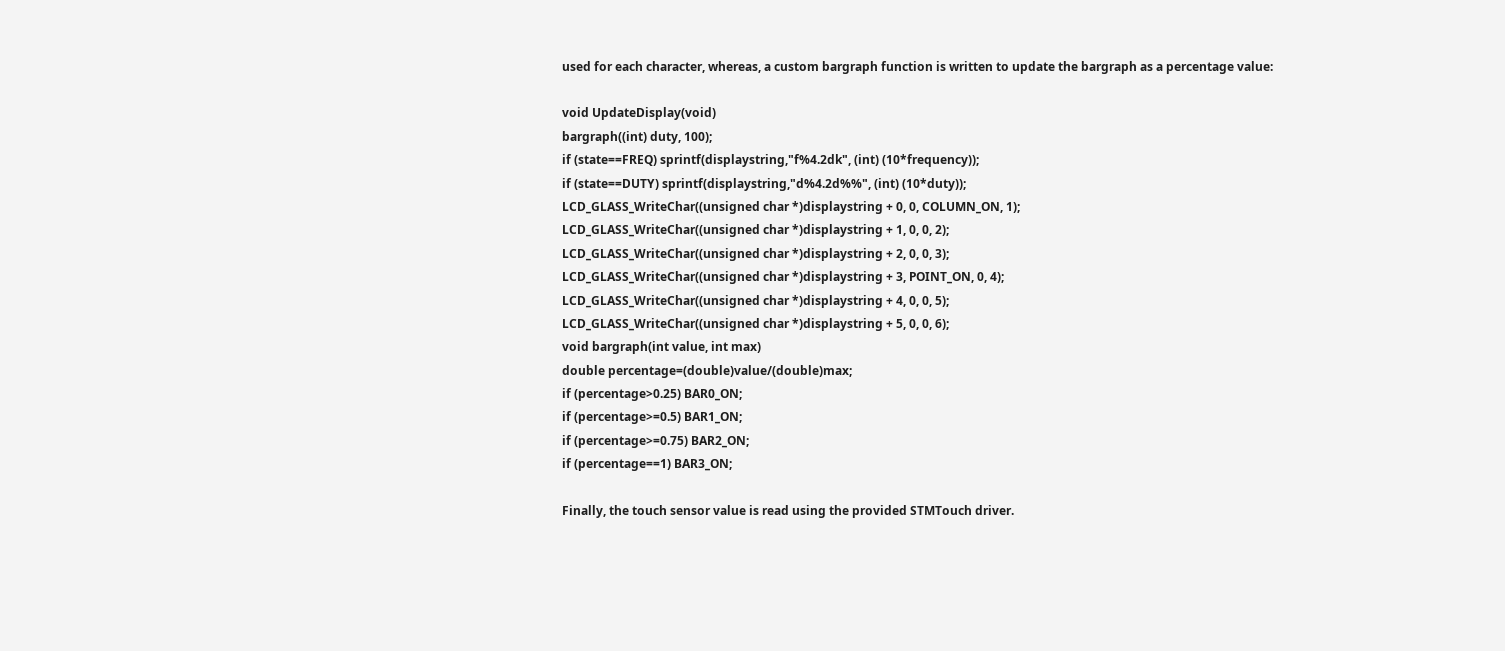used for each character, whereas, a custom bargraph function is written to update the bargraph as a percentage value:

void UpdateDisplay(void)
bargraph((int) duty, 100);
if (state==FREQ) sprintf(displaystring,"f%4.2dk", (int) (10*frequency));
if (state==DUTY) sprintf(displaystring,"d%4.2d%%", (int) (10*duty));
LCD_GLASS_WriteChar((unsigned char *)displaystring + 0, 0, COLUMN_ON, 1);
LCD_GLASS_WriteChar((unsigned char *)displaystring + 1, 0, 0, 2);
LCD_GLASS_WriteChar((unsigned char *)displaystring + 2, 0, 0, 3);
LCD_GLASS_WriteChar((unsigned char *)displaystring + 3, POINT_ON, 0, 4);
LCD_GLASS_WriteChar((unsigned char *)displaystring + 4, 0, 0, 5);
LCD_GLASS_WriteChar((unsigned char *)displaystring + 5, 0, 0, 6);
void bargraph(int value, int max)
double percentage=(double)value/(double)max;
if (percentage>0.25) BAR0_ON;
if (percentage>=0.5) BAR1_ON;
if (percentage>=0.75) BAR2_ON;
if (percentage==1) BAR3_ON;

Finally, the touch sensor value is read using the provided STMTouch driver.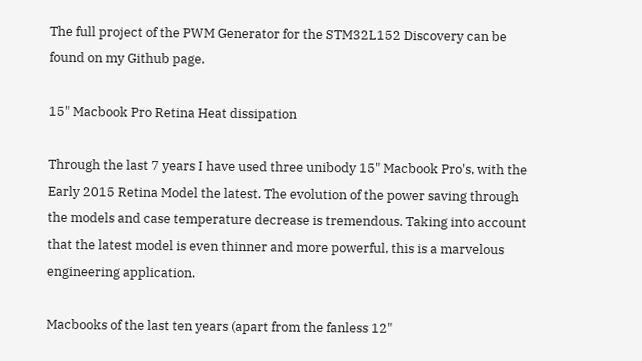The full project of the PWM Generator for the STM32L152 Discovery can be found on my Github page.

15" Macbook Pro Retina Heat dissipation

Through the last 7 years I have used three unibody 15" Macbook Pro's, with the Early 2015 Retina Model the latest. The evolution of the power saving through the models and case temperature decrease is tremendous. Taking into account that the latest model is even thinner and more powerful, this is a marvelous engineering application.

Macbooks of the last ten years (apart from the fanless 12"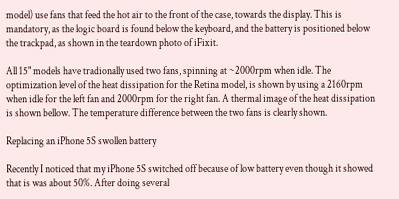model) use fans that feed the hot air to the front of the case, towards the display. This is mandatory, as the logic board is found below the keyboard, and the battery is positioned below the trackpad, as shown in the teardown photo of iFixit.

All 15" models have tradionally used two fans, spinning at ~2000rpm when idle. The optimization level of the heat dissipation for the Retina model, is shown by using a 2160rpm when idle for the left fan and 2000rpm for the right fan. A thermal image of the heat dissipation is shown bellow. The temperature difference between the two fans is clearly shown.

Replacing an iPhone 5S swollen battery

Recently I noticed that my iPhone 5S switched off because of low battery even though it showed that is was about 50%. After doing several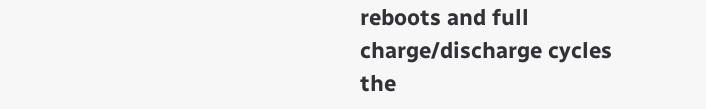reboots and full charge/discharge cycles the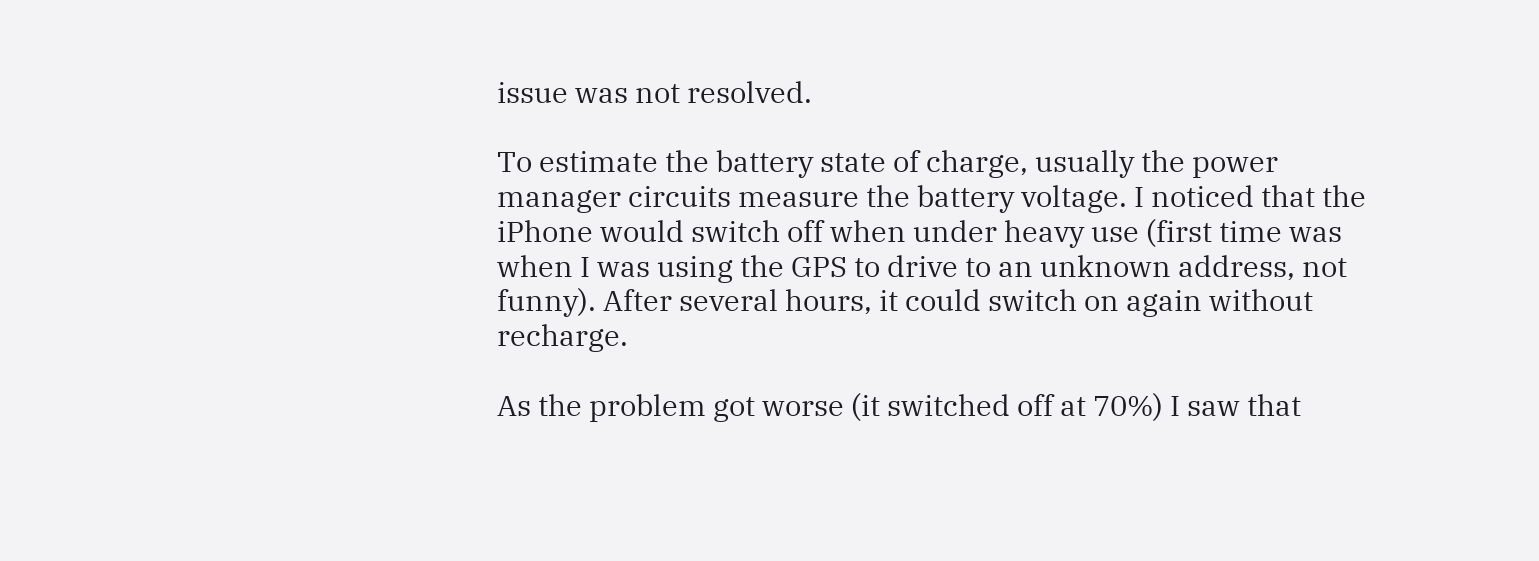issue was not resolved.

To estimate the battery state of charge, usually the power manager circuits measure the battery voltage. I noticed that the iPhone would switch off when under heavy use (first time was when I was using the GPS to drive to an unknown address, not funny). After several hours, it could switch on again without recharge.

As the problem got worse (it switched off at 70%) I saw that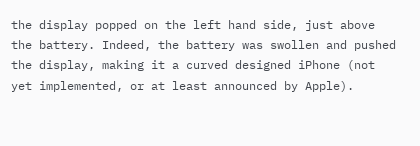the display popped on the left hand side, just above the battery. Indeed, the battery was swollen and pushed the display, making it a curved designed iPhone (not yet implemented, or at least announced by Apple).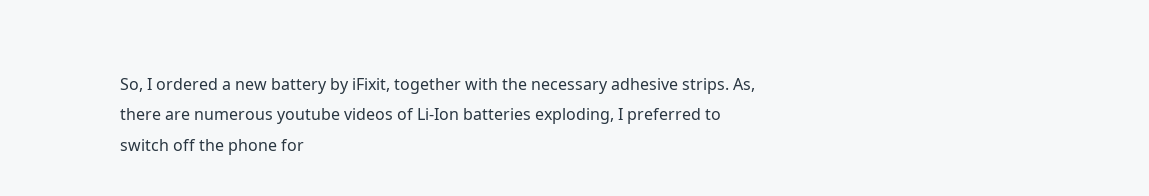So, I ordered a new battery by iFixit, together with the necessary adhesive strips. As, there are numerous youtube videos of Li-Ion batteries exploding, I preferred to switch off the phone for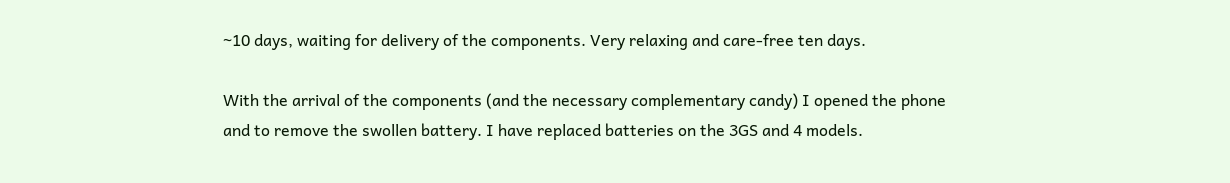~10 days, waiting for delivery of the components. Very relaxing and care-free ten days.

With the arrival of the components (and the necessary complementary candy) I opened the phone and to remove the swollen battery. I have replaced batteries on the 3GS and 4 models.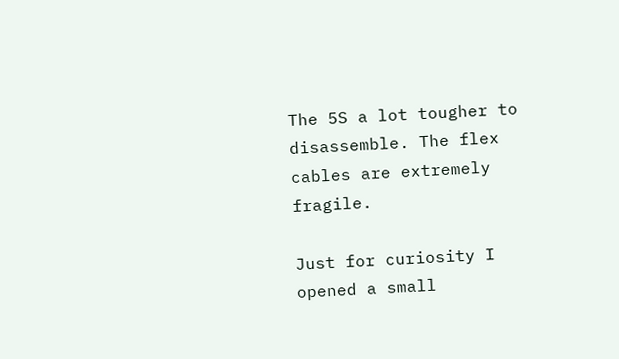The 5S a lot tougher to disassemble. The flex cables are extremely fragile.

Just for curiosity I opened a small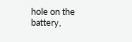hole on the battery,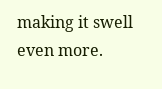making it swell even more.